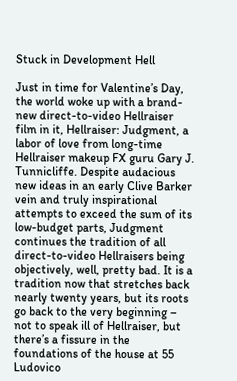Stuck in Development Hell

Just in time for Valentine’s Day, the world woke up with a brand-new direct-to-video Hellraiser film in it, Hellraiser: Judgment, a labor of love from long-time Hellraiser makeup FX guru Gary J. Tunnicliffe. Despite audacious new ideas in an early Clive Barker vein and truly inspirational attempts to exceed the sum of its low-budget parts, Judgment continues the tradition of all direct-to-video Hellraisers being objectively, well, pretty bad. It is a tradition now that stretches back nearly twenty years, but its roots go back to the very beginning – not to speak ill of Hellraiser, but there’s a fissure in the foundations of the house at 55 Ludovico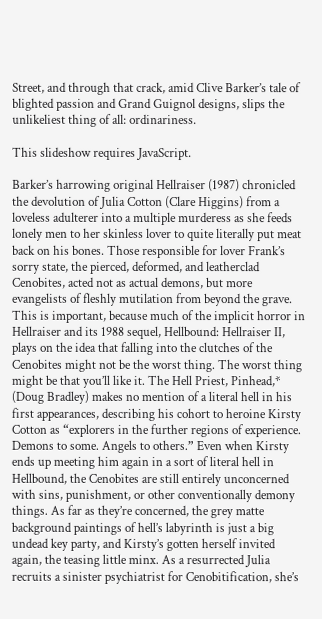Street, and through that crack, amid Clive Barker’s tale of blighted passion and Grand Guignol designs, slips the unlikeliest thing of all: ordinariness.

This slideshow requires JavaScript.

Barker’s harrowing original Hellraiser (1987) chronicled the devolution of Julia Cotton (Clare Higgins) from a loveless adulterer into a multiple murderess as she feeds lonely men to her skinless lover to quite literally put meat back on his bones. Those responsible for lover Frank’s sorry state, the pierced, deformed, and leatherclad Cenobites, acted not as actual demons, but more evangelists of fleshly mutilation from beyond the grave. This is important, because much of the implicit horror in Hellraiser and its 1988 sequel, Hellbound: Hellraiser II, plays on the idea that falling into the clutches of the Cenobites might not be the worst thing. The worst thing might be that you’ll like it. The Hell Priest, Pinhead,* (Doug Bradley) makes no mention of a literal hell in his first appearances, describing his cohort to heroine Kirsty Cotton as “explorers in the further regions of experience. Demons to some. Angels to others.” Even when Kirsty ends up meeting him again in a sort of literal hell in Hellbound, the Cenobites are still entirely unconcerned with sins, punishment, or other conventionally demony things. As far as they’re concerned, the grey matte background paintings of hell’s labyrinth is just a big undead key party, and Kirsty’s gotten herself invited again, the teasing little minx. As a resurrected Julia recruits a sinister psychiatrist for Cenobitification, she’s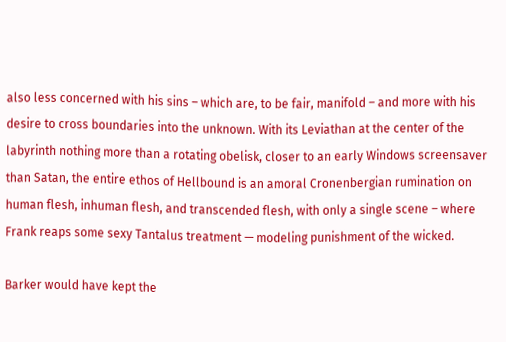also less concerned with his sins – which are, to be fair, manifold – and more with his desire to cross boundaries into the unknown. With its Leviathan at the center of the labyrinth nothing more than a rotating obelisk, closer to an early Windows screensaver than Satan, the entire ethos of Hellbound is an amoral Cronenbergian rumination on human flesh, inhuman flesh, and transcended flesh, with only a single scene – where Frank reaps some sexy Tantalus treatment — modeling punishment of the wicked.

Barker would have kept the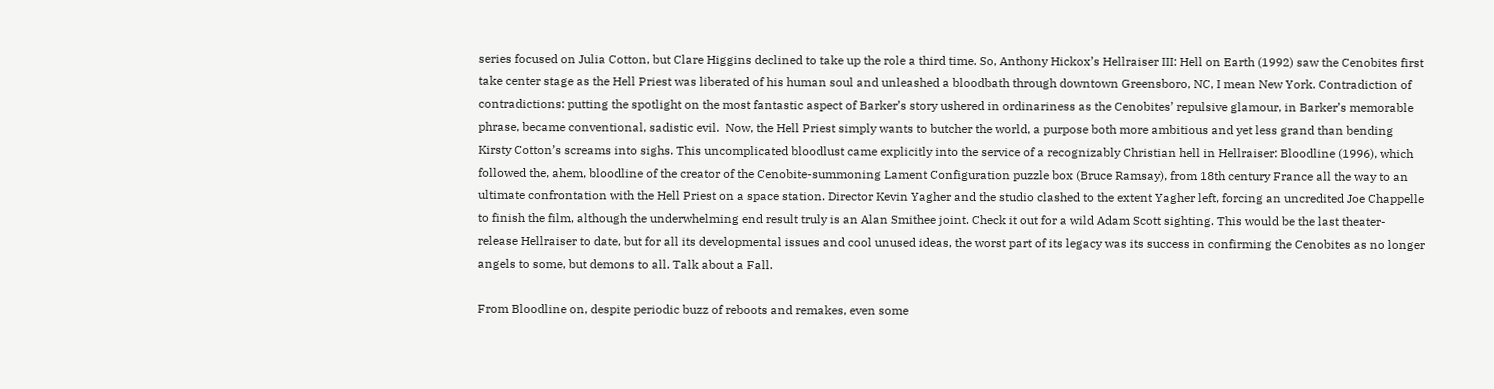series focused on Julia Cotton, but Clare Higgins declined to take up the role a third time. So, Anthony Hickox’s Hellraiser III: Hell on Earth (1992) saw the Cenobites first take center stage as the Hell Priest was liberated of his human soul and unleashed a bloodbath through downtown Greensboro, NC, I mean New York. Contradiction of contradictions: putting the spotlight on the most fantastic aspect of Barker’s story ushered in ordinariness as the Cenobites’ repulsive glamour, in Barker’s memorable phrase, became conventional, sadistic evil.  Now, the Hell Priest simply wants to butcher the world, a purpose both more ambitious and yet less grand than bending Kirsty Cotton’s screams into sighs. This uncomplicated bloodlust came explicitly into the service of a recognizably Christian hell in Hellraiser: Bloodline (1996), which followed the, ahem, bloodline of the creator of the Cenobite-summoning Lament Configuration puzzle box (Bruce Ramsay), from 18th century France all the way to an ultimate confrontation with the Hell Priest on a space station. Director Kevin Yagher and the studio clashed to the extent Yagher left, forcing an uncredited Joe Chappelle to finish the film, although the underwhelming end result truly is an Alan Smithee joint. Check it out for a wild Adam Scott sighting. This would be the last theater-release Hellraiser to date, but for all its developmental issues and cool unused ideas, the worst part of its legacy was its success in confirming the Cenobites as no longer angels to some, but demons to all. Talk about a Fall.

From Bloodline on, despite periodic buzz of reboots and remakes, even some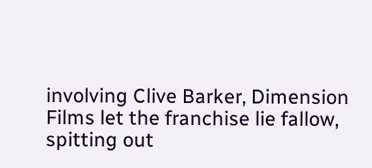involving Clive Barker, Dimension Films let the franchise lie fallow, spitting out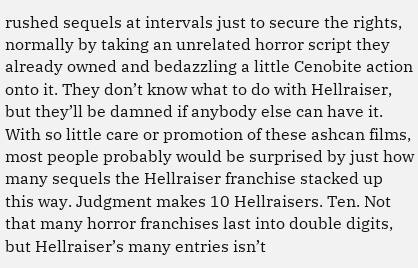rushed sequels at intervals just to secure the rights, normally by taking an unrelated horror script they already owned and bedazzling a little Cenobite action onto it. They don’t know what to do with Hellraiser, but they’ll be damned if anybody else can have it. With so little care or promotion of these ashcan films, most people probably would be surprised by just how many sequels the Hellraiser franchise stacked up this way. Judgment makes 10 Hellraisers. Ten. Not that many horror franchises last into double digits, but Hellraiser’s many entries isn’t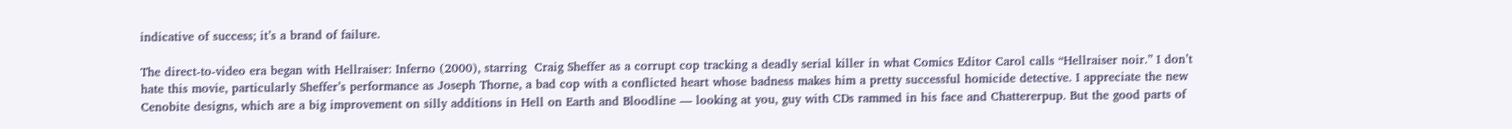indicative of success; it’s a brand of failure.

The direct-to-video era began with Hellraiser: Inferno (2000), starring  Craig Sheffer as a corrupt cop tracking a deadly serial killer in what Comics Editor Carol calls “Hellraiser noir.” I don’t hate this movie, particularly Sheffer’s performance as Joseph Thorne, a bad cop with a conflicted heart whose badness makes him a pretty successful homicide detective. I appreciate the new Cenobite designs, which are a big improvement on silly additions in Hell on Earth and Bloodline — looking at you, guy with CDs rammed in his face and Chattererpup. But the good parts of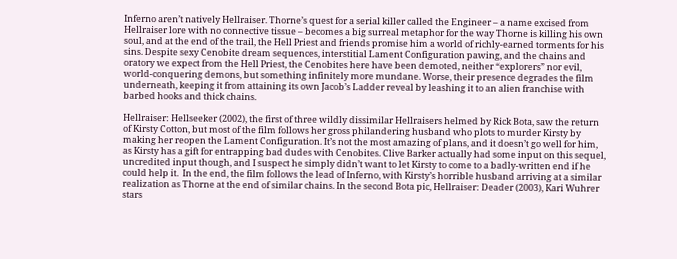Inferno aren’t natively Hellraiser. Thorne’s quest for a serial killer called the Engineer – a name excised from Hellraiser lore with no connective tissue – becomes a big surreal metaphor for the way Thorne is killing his own soul, and at the end of the trail, the Hell Priest and friends promise him a world of richly-earned torments for his sins. Despite sexy Cenobite dream sequences, interstitial Lament Configuration pawing, and the chains and oratory we expect from the Hell Priest, the Cenobites here have been demoted, neither “explorers” nor evil, world-conquering demons, but something infinitely more mundane. Worse, their presence degrades the film underneath, keeping it from attaining its own Jacob’s Ladder reveal by leashing it to an alien franchise with barbed hooks and thick chains.

Hellraiser: Hellseeker (2002), the first of three wildly dissimilar Hellraisers helmed by Rick Bota, saw the return of Kirsty Cotton, but most of the film follows her gross philandering husband who plots to murder Kirsty by making her reopen the Lament Configuration. It’s not the most amazing of plans, and it doesn’t go well for him, as Kirsty has a gift for entrapping bad dudes with Cenobites. Clive Barker actually had some input on this sequel, uncredited input though, and I suspect he simply didn’t want to let Kirsty to come to a badly-written end if he could help it.  In the end, the film follows the lead of Inferno, with Kirsty’s horrible husband arriving at a similar realization as Thorne at the end of similar chains. In the second Bota pic, Hellraiser: Deader (2003), Kari Wuhrer stars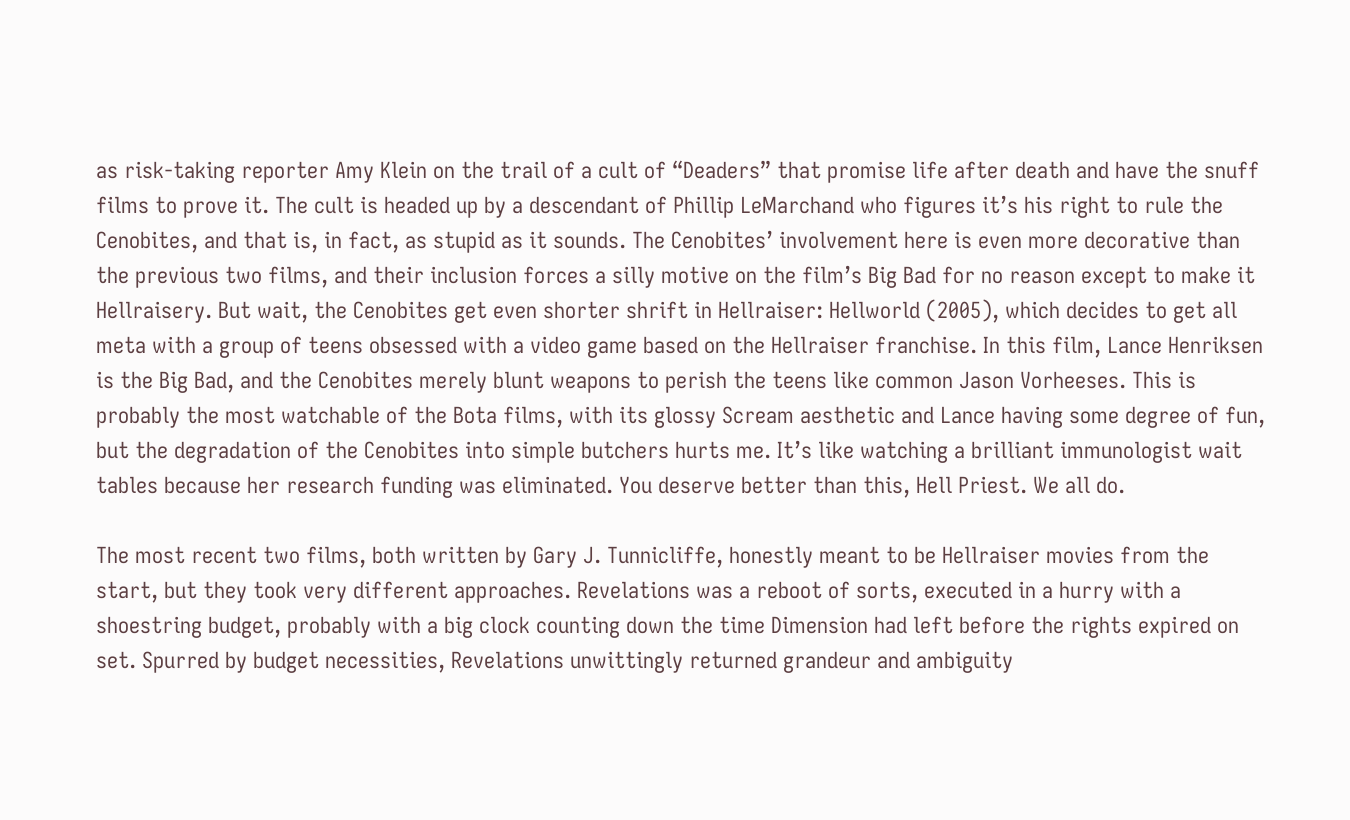as risk-taking reporter Amy Klein on the trail of a cult of “Deaders” that promise life after death and have the snuff films to prove it. The cult is headed up by a descendant of Phillip LeMarchand who figures it’s his right to rule the Cenobites, and that is, in fact, as stupid as it sounds. The Cenobites’ involvement here is even more decorative than the previous two films, and their inclusion forces a silly motive on the film’s Big Bad for no reason except to make it Hellraisery. But wait, the Cenobites get even shorter shrift in Hellraiser: Hellworld (2005), which decides to get all meta with a group of teens obsessed with a video game based on the Hellraiser franchise. In this film, Lance Henriksen is the Big Bad, and the Cenobites merely blunt weapons to perish the teens like common Jason Vorheeses. This is probably the most watchable of the Bota films, with its glossy Scream aesthetic and Lance having some degree of fun, but the degradation of the Cenobites into simple butchers hurts me. It’s like watching a brilliant immunologist wait tables because her research funding was eliminated. You deserve better than this, Hell Priest. We all do.

The most recent two films, both written by Gary J. Tunnicliffe, honestly meant to be Hellraiser movies from the start, but they took very different approaches. Revelations was a reboot of sorts, executed in a hurry with a shoestring budget, probably with a big clock counting down the time Dimension had left before the rights expired on set. Spurred by budget necessities, Revelations unwittingly returned grandeur and ambiguity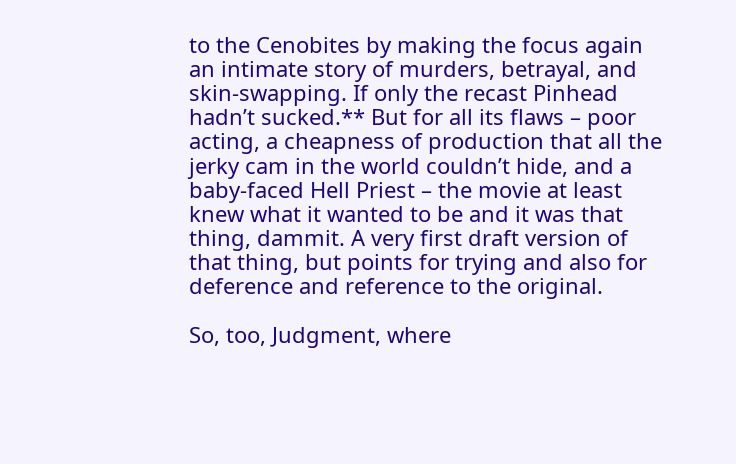to the Cenobites by making the focus again an intimate story of murders, betrayal, and skin-swapping. If only the recast Pinhead hadn’t sucked.** But for all its flaws – poor acting, a cheapness of production that all the jerky cam in the world couldn’t hide, and a baby-faced Hell Priest – the movie at least knew what it wanted to be and it was that thing, dammit. A very first draft version of that thing, but points for trying and also for deference and reference to the original.

So, too, Judgment, where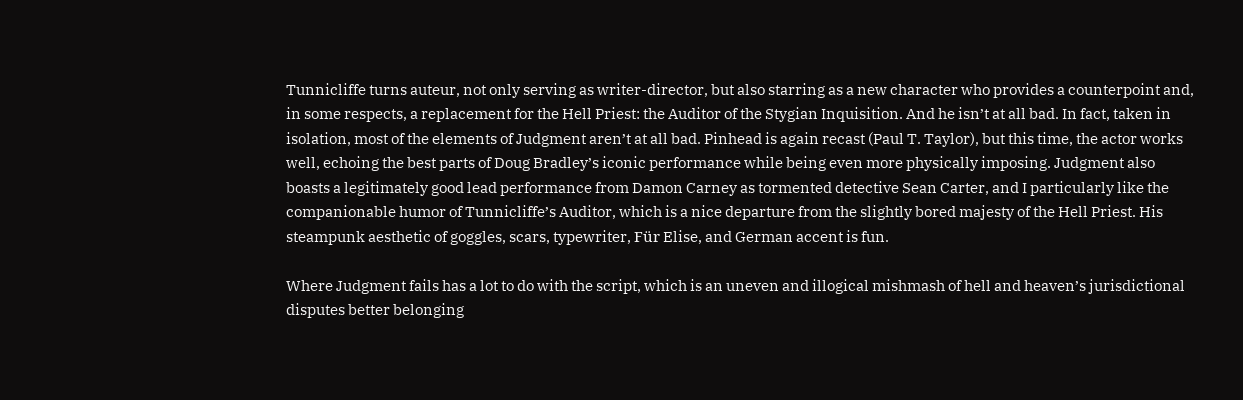Tunnicliffe turns auteur, not only serving as writer-director, but also starring as a new character who provides a counterpoint and, in some respects, a replacement for the Hell Priest: the Auditor of the Stygian Inquisition. And he isn’t at all bad. In fact, taken in isolation, most of the elements of Judgment aren’t at all bad. Pinhead is again recast (Paul T. Taylor), but this time, the actor works well, echoing the best parts of Doug Bradley’s iconic performance while being even more physically imposing. Judgment also boasts a legitimately good lead performance from Damon Carney as tormented detective Sean Carter, and I particularly like the companionable humor of Tunnicliffe’s Auditor, which is a nice departure from the slightly bored majesty of the Hell Priest. His steampunk aesthetic of goggles, scars, typewriter, Für Elise, and German accent is fun.

Where Judgment fails has a lot to do with the script, which is an uneven and illogical mishmash of hell and heaven’s jurisdictional disputes better belonging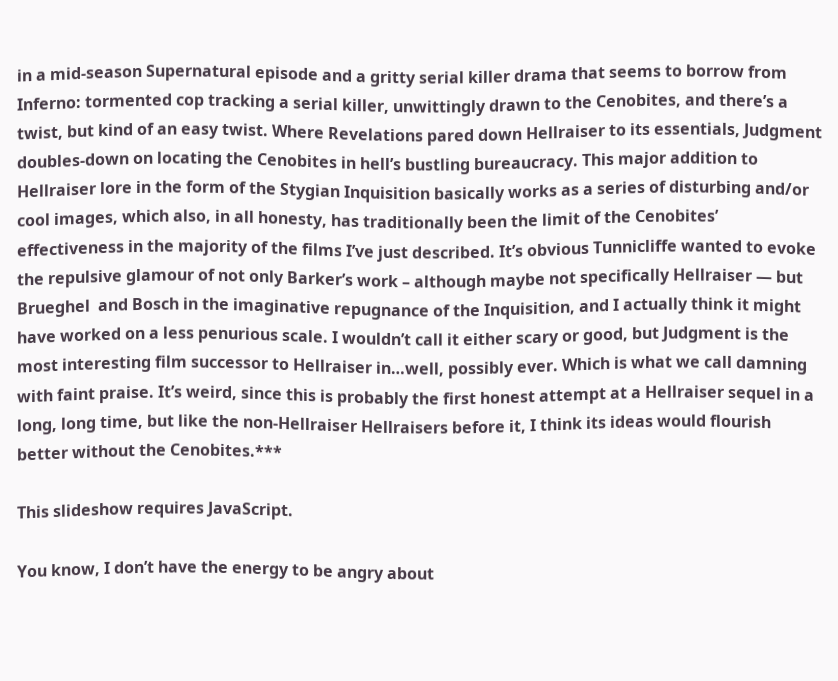in a mid-season Supernatural episode and a gritty serial killer drama that seems to borrow from Inferno: tormented cop tracking a serial killer, unwittingly drawn to the Cenobites, and there’s a twist, but kind of an easy twist. Where Revelations pared down Hellraiser to its essentials, Judgment doubles-down on locating the Cenobites in hell’s bustling bureaucracy. This major addition to Hellraiser lore in the form of the Stygian Inquisition basically works as a series of disturbing and/or cool images, which also, in all honesty, has traditionally been the limit of the Cenobites’ effectiveness in the majority of the films I’ve just described. It’s obvious Tunnicliffe wanted to evoke the repulsive glamour of not only Barker’s work – although maybe not specifically Hellraiser — but Brueghel  and Bosch in the imaginative repugnance of the Inquisition, and I actually think it might have worked on a less penurious scale. I wouldn’t call it either scary or good, but Judgment is the most interesting film successor to Hellraiser in…well, possibly ever. Which is what we call damning with faint praise. It’s weird, since this is probably the first honest attempt at a Hellraiser sequel in a long, long time, but like the non-Hellraiser Hellraisers before it, I think its ideas would flourish better without the Cenobites.***

This slideshow requires JavaScript.

You know, I don’t have the energy to be angry about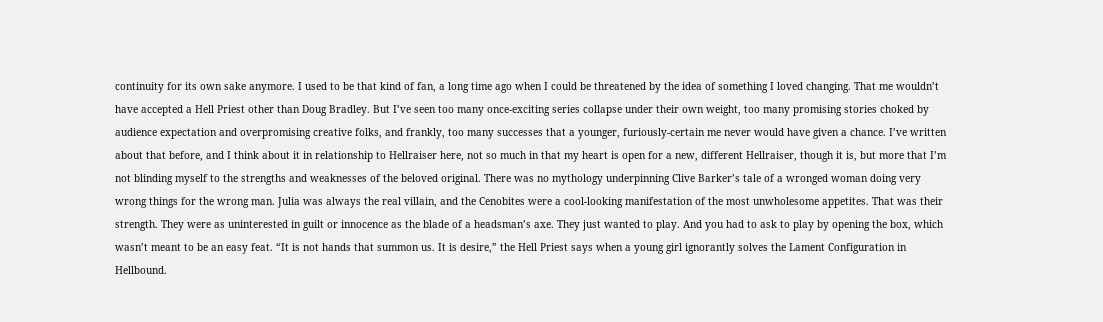continuity for its own sake anymore. I used to be that kind of fan, a long time ago when I could be threatened by the idea of something I loved changing. That me wouldn’t have accepted a Hell Priest other than Doug Bradley. But I’ve seen too many once-exciting series collapse under their own weight, too many promising stories choked by audience expectation and overpromising creative folks, and frankly, too many successes that a younger, furiously-certain me never would have given a chance. I’ve written about that before, and I think about it in relationship to Hellraiser here, not so much in that my heart is open for a new, different Hellraiser, though it is, but more that I’m not blinding myself to the strengths and weaknesses of the beloved original. There was no mythology underpinning Clive Barker’s tale of a wronged woman doing very wrong things for the wrong man. Julia was always the real villain, and the Cenobites were a cool-looking manifestation of the most unwholesome appetites. That was their strength. They were as uninterested in guilt or innocence as the blade of a headsman’s axe. They just wanted to play. And you had to ask to play by opening the box, which wasn’t meant to be an easy feat. “It is not hands that summon us. It is desire,” the Hell Priest says when a young girl ignorantly solves the Lament Configuration in Hellbound.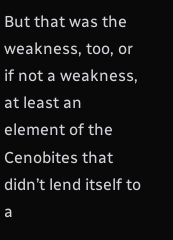But that was the weakness, too, or if not a weakness, at least an element of the Cenobites that didn’t lend itself to a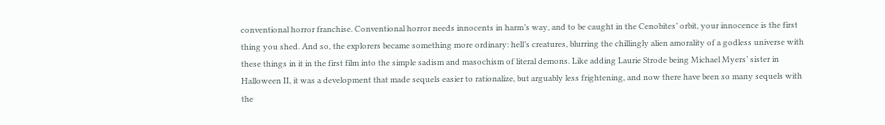conventional horror franchise. Conventional horror needs innocents in harm’s way, and to be caught in the Cenobites’ orbit, your innocence is the first thing you shed. And so, the explorers became something more ordinary: hell’s creatures, blurring the chillingly alien amorality of a godless universe with these things in it in the first film into the simple sadism and masochism of literal demons. Like adding Laurie Strode being Michael Myers’ sister in Halloween II, it was a development that made sequels easier to rationalize, but arguably less frightening, and now there have been so many sequels with the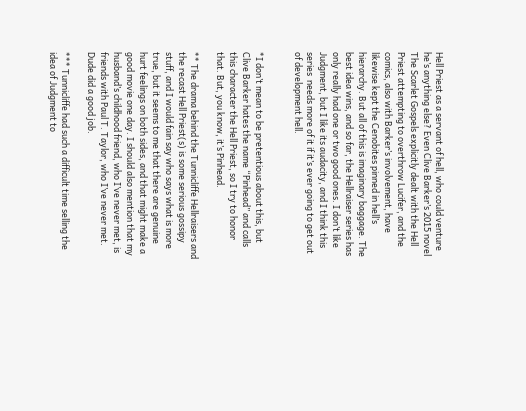Hell Priest as a servant of hell, who could venture he’s anything else? Even Clive Barker’s 2015 novel The Scarlet Gospels explicitly dealt with the Hell Priest attempting to overthrow Lucifer, and the comics, also with Barker’s involvement, have likewise kept the Cenobites pinned in hell’s hierarchy. But all of this is imaginary baggage. The best idea wins, and so far, the Hellraiser series has only really had one or two good ones. I don’t like Judgment, but I like its audacity, and I think this series  needs more of it if it’s ever going to get out of development hell.


*I don’t mean to be pretentious about this, but Clive Barker hates the name “Pinhead” and calls this character the Hell Priest, so I try to honor that. But, you know, it’s Pinhead.

** The drama behind the Tunnicliffe Hellraisers and the recast Hell Priest(s) is some serious gossipy stuff, and I would fain say who says what is more true, but it seems to me that there are genuine hurt feelings on both sides, and that might make a good movie one day. I should also mention that my husband’s childhood friend, who I’ve never met, is friends with Paul T. Taylor, who I’ve never met. Dude did a good job.

*** Tunnicliffe had such a difficult time selling the idea of Judgment to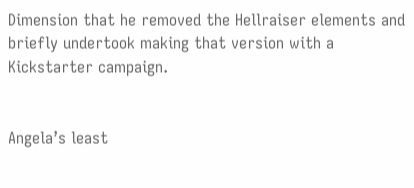Dimension that he removed the Hellraiser elements and briefly undertook making that version with a Kickstarter campaign.


Angela’s least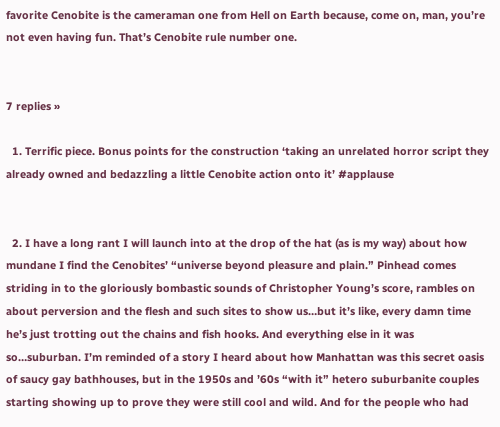favorite Cenobite is the cameraman one from Hell on Earth because, come on, man, you’re not even having fun. That’s Cenobite rule number one.


7 replies »

  1. Terrific piece. Bonus points for the construction ‘taking an unrelated horror script they already owned and bedazzling a little Cenobite action onto it’ #applause


  2. I have a long rant I will launch into at the drop of the hat (as is my way) about how mundane I find the Cenobites’ “universe beyond pleasure and plain.” Pinhead comes striding in to the gloriously bombastic sounds of Christopher Young’s score, rambles on about perversion and the flesh and such sites to show us…but it’s like, every damn time he’s just trotting out the chains and fish hooks. And everything else in it was so…suburban. I’m reminded of a story I heard about how Manhattan was this secret oasis of saucy gay bathhouses, but in the 1950s and ’60s “with it” hetero suburbanite couples starting showing up to prove they were still cool and wild. And for the people who had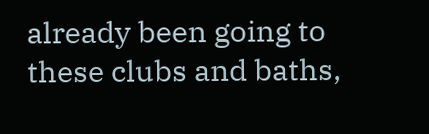already been going to these clubs and baths,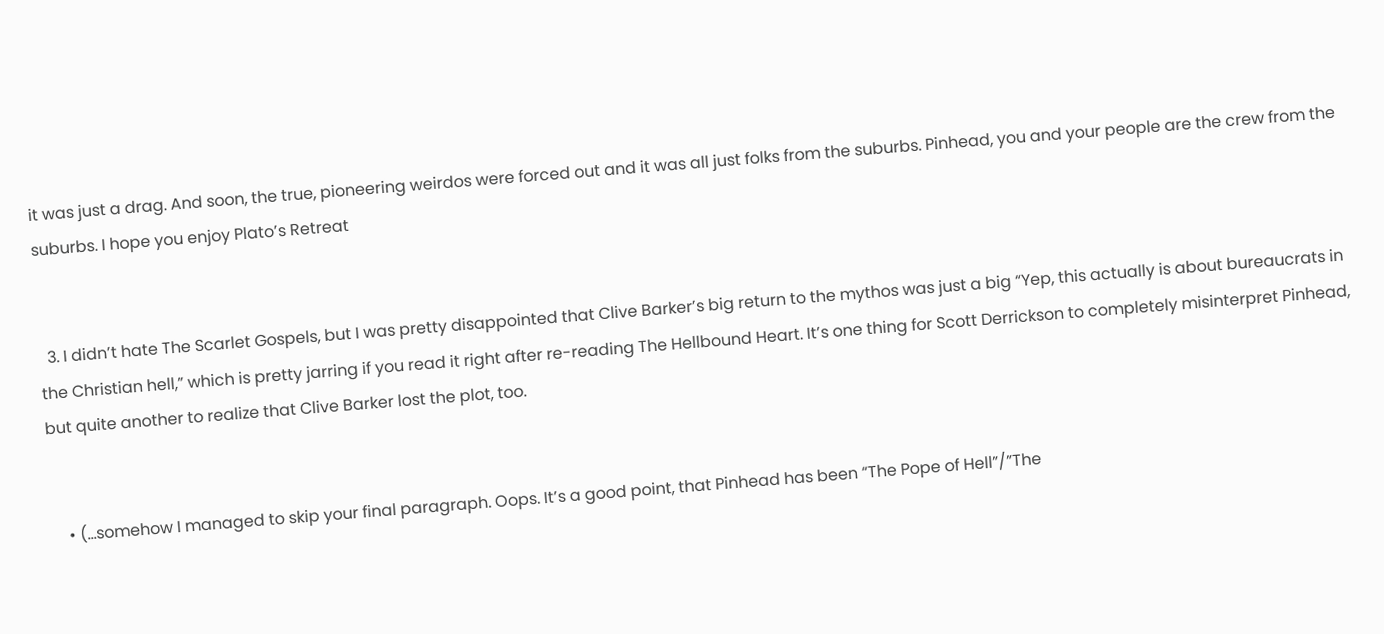it was just a drag. And soon, the true, pioneering weirdos were forced out and it was all just folks from the suburbs. Pinhead, you and your people are the crew from the suburbs. I hope you enjoy Plato’s Retreat


  3. I didn’t hate The Scarlet Gospels, but I was pretty disappointed that Clive Barker’s big return to the mythos was just a big “Yep, this actually is about bureaucrats in the Christian hell,” which is pretty jarring if you read it right after re-reading The Hellbound Heart. It’s one thing for Scott Derrickson to completely misinterpret Pinhead, but quite another to realize that Clive Barker lost the plot, too.


    • (…somehow I managed to skip your final paragraph. Oops. It’s a good point, that Pinhead has been “The Pope of Hell”/”The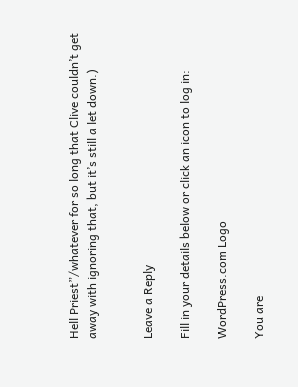Hell Priest”/whatever for so long that Clive couldn’t get away with ignoring that, but it’s still a let down.)


Leave a Reply

Fill in your details below or click an icon to log in:

WordPress.com Logo

You are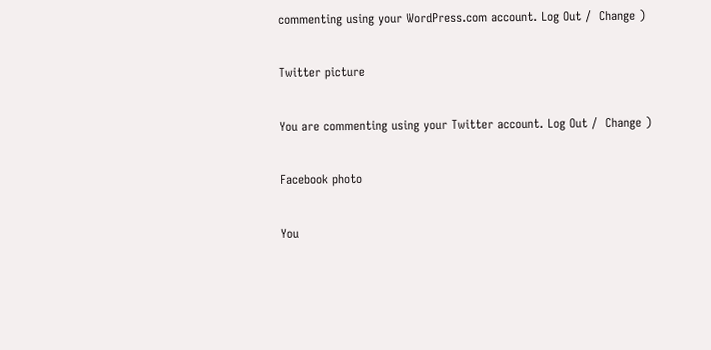commenting using your WordPress.com account. Log Out /  Change )

Twitter picture

You are commenting using your Twitter account. Log Out /  Change )

Facebook photo

You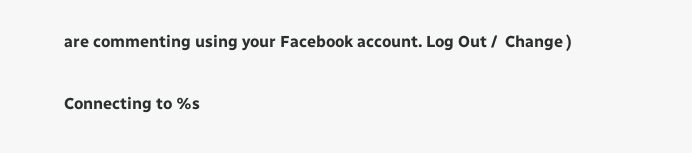are commenting using your Facebook account. Log Out /  Change )

Connecting to %s